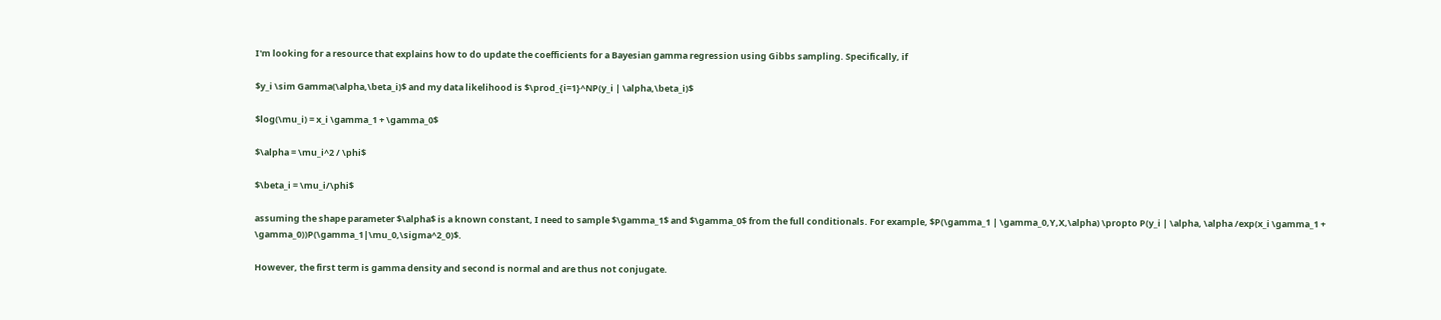I'm looking for a resource that explains how to do update the coefficients for a Bayesian gamma regression using Gibbs sampling. Specifically, if

$y_i \sim Gamma(\alpha,\beta_i)$ and my data likelihood is $\prod_{i=1}^NP(y_i | \alpha,\beta_i)$

$log(\mu_i) = x_i \gamma_1 + \gamma_0$

$\alpha = \mu_i^2 / \phi$

$\beta_i = \mu_i/\phi$

assuming the shape parameter $\alpha$ is a known constant, I need to sample $\gamma_1$ and $\gamma_0$ from the full conditionals. For example, $P(\gamma_1 | \gamma_0,Y,X,\alpha) \propto P(y_i | \alpha, \alpha /exp(x_i \gamma_1 + \gamma_0))P(\gamma_1|\mu_0,\sigma^2_0)$.

However, the first term is gamma density and second is normal and are thus not conjugate.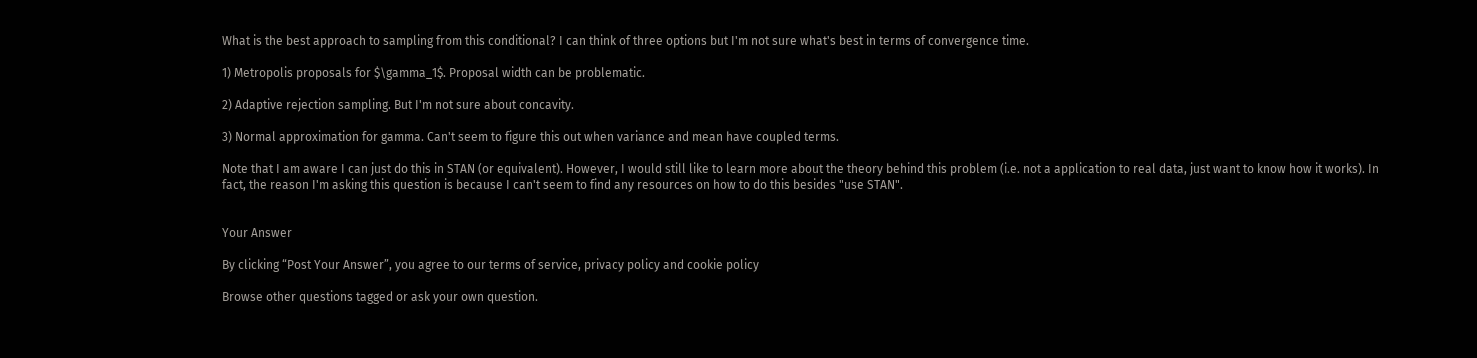What is the best approach to sampling from this conditional? I can think of three options but I'm not sure what's best in terms of convergence time.

1) Metropolis proposals for $\gamma_1$. Proposal width can be problematic.

2) Adaptive rejection sampling. But I'm not sure about concavity.

3) Normal approximation for gamma. Can't seem to figure this out when variance and mean have coupled terms.

Note that I am aware I can just do this in STAN (or equivalent). However, I would still like to learn more about the theory behind this problem (i.e. not a application to real data, just want to know how it works). In fact, the reason I'm asking this question is because I can't seem to find any resources on how to do this besides "use STAN".


Your Answer

By clicking “Post Your Answer”, you agree to our terms of service, privacy policy and cookie policy

Browse other questions tagged or ask your own question.